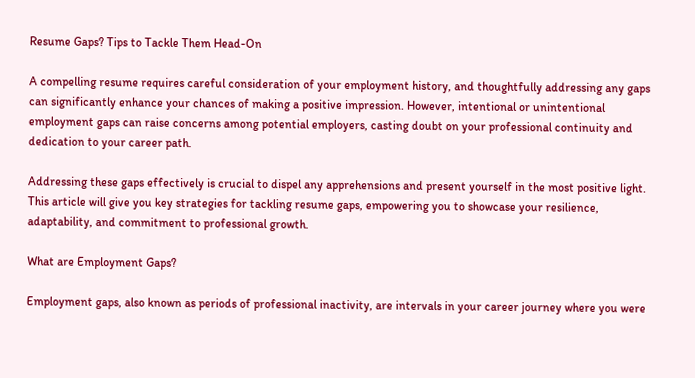Resume Gaps? Tips to Tackle Them Head-On

A compelling resume requires careful consideration of your employment history, and thoughtfully addressing any gaps can significantly enhance your chances of making a positive impression. However, intentional or unintentional employment gaps can raise concerns among potential employers, casting doubt on your professional continuity and dedication to your career path.

Addressing these gaps effectively is crucial to dispel any apprehensions and present yourself in the most positive light. This article will give you key strategies for tackling resume gaps, empowering you to showcase your resilience, adaptability, and commitment to professional growth.

What are Employment Gaps?

Employment gaps, also known as periods of professional inactivity, are intervals in your career journey where you were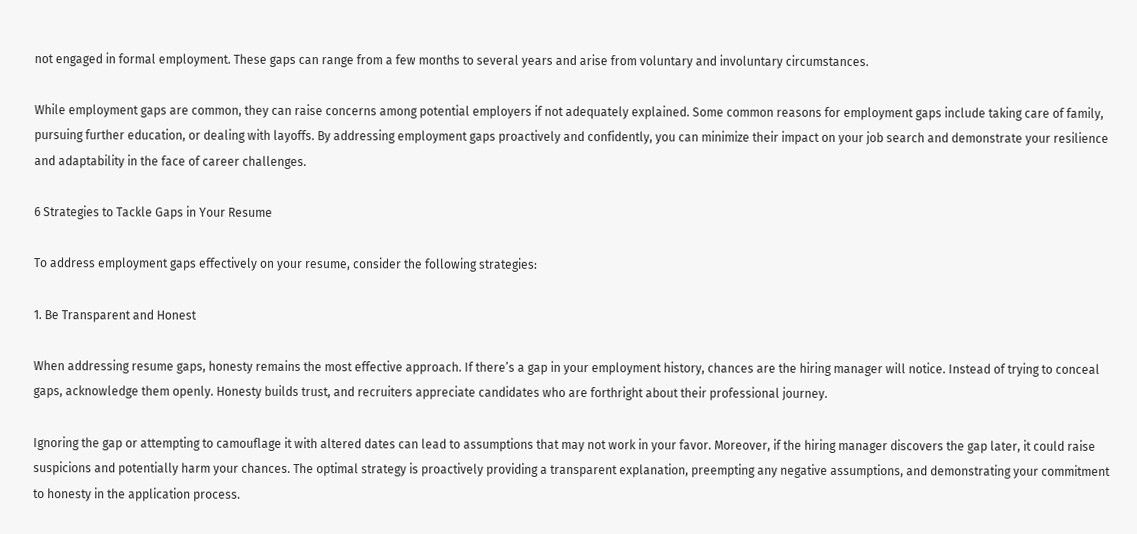not engaged in formal employment. These gaps can range from a few months to several years and arise from voluntary and involuntary circumstances.

While employment gaps are common, they can raise concerns among potential employers if not adequately explained. Some common reasons for employment gaps include taking care of family, pursuing further education, or dealing with layoffs. By addressing employment gaps proactively and confidently, you can minimize their impact on your job search and demonstrate your resilience and adaptability in the face of career challenges.

6 Strategies to Tackle Gaps in Your Resume

To address employment gaps effectively on your resume, consider the following strategies:

1. Be Transparent and Honest

When addressing resume gaps, honesty remains the most effective approach. If there’s a gap in your employment history, chances are the hiring manager will notice. Instead of trying to conceal gaps, acknowledge them openly. Honesty builds trust, and recruiters appreciate candidates who are forthright about their professional journey.

Ignoring the gap or attempting to camouflage it with altered dates can lead to assumptions that may not work in your favor. Moreover, if the hiring manager discovers the gap later, it could raise suspicions and potentially harm your chances. The optimal strategy is proactively providing a transparent explanation, preempting any negative assumptions, and demonstrating your commitment to honesty in the application process.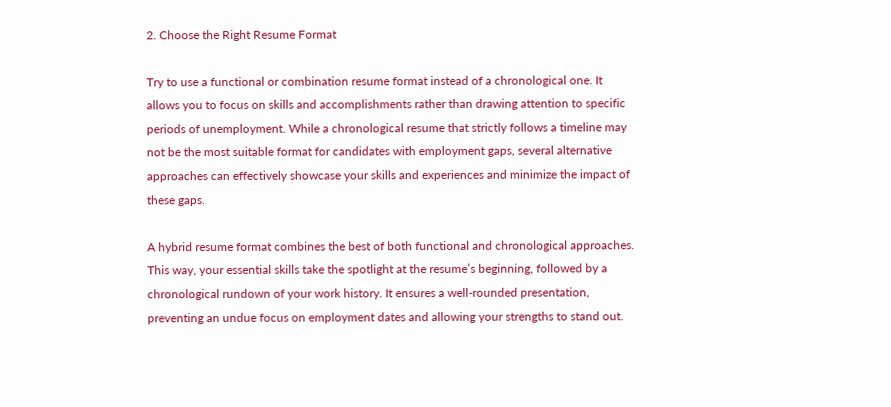2. Choose the Right Resume Format

Try to use a functional or combination resume format instead of a chronological one. It allows you to focus on skills and accomplishments rather than drawing attention to specific periods of unemployment. While a chronological resume that strictly follows a timeline may not be the most suitable format for candidates with employment gaps, several alternative approaches can effectively showcase your skills and experiences and minimize the impact of these gaps.

A hybrid resume format combines the best of both functional and chronological approaches. This way, your essential skills take the spotlight at the resume’s beginning, followed by a chronological rundown of your work history. It ensures a well-rounded presentation, preventing an undue focus on employment dates and allowing your strengths to stand out.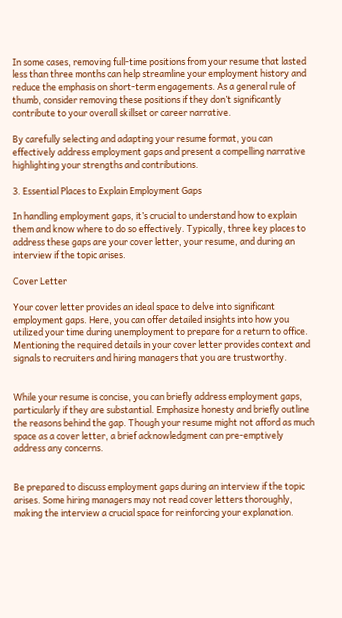In some cases, removing full-time positions from your resume that lasted less than three months can help streamline your employment history and reduce the emphasis on short-term engagements. As a general rule of thumb, consider removing these positions if they don’t significantly contribute to your overall skillset or career narrative.

By carefully selecting and adapting your resume format, you can effectively address employment gaps and present a compelling narrative highlighting your strengths and contributions.

3. Essential Places to Explain Employment Gaps

In handling employment gaps, it’s crucial to understand how to explain them and know where to do so effectively. Typically, three key places to address these gaps are your cover letter, your resume, and during an interview if the topic arises.

Cover Letter

Your cover letter provides an ideal space to delve into significant employment gaps. Here, you can offer detailed insights into how you utilized your time during unemployment to prepare for a return to office. Mentioning the required details in your cover letter provides context and signals to recruiters and hiring managers that you are trustworthy.


While your resume is concise, you can briefly address employment gaps, particularly if they are substantial. Emphasize honesty and briefly outline the reasons behind the gap. Though your resume might not afford as much space as a cover letter, a brief acknowledgment can pre-emptively address any concerns.


Be prepared to discuss employment gaps during an interview if the topic arises. Some hiring managers may not read cover letters thoroughly, making the interview a crucial space for reinforcing your explanation.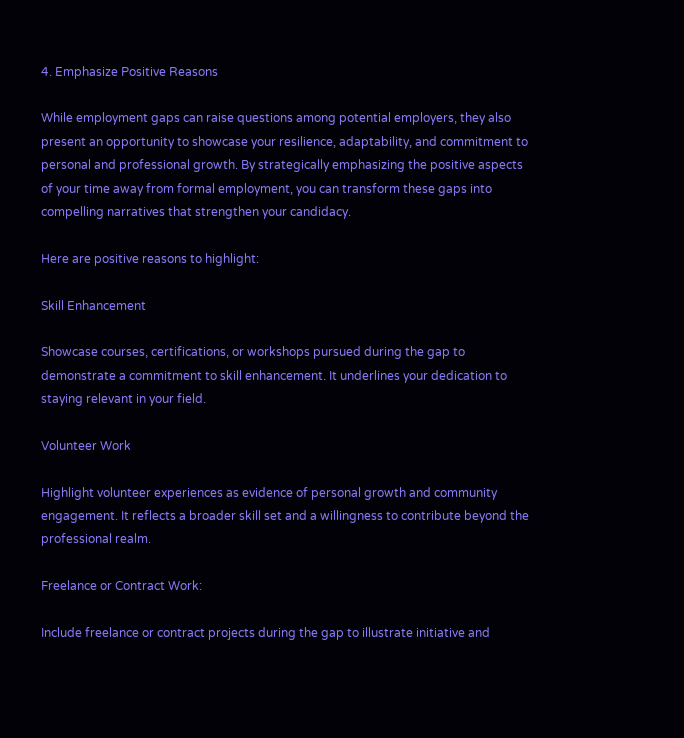4. Emphasize Positive Reasons

While employment gaps can raise questions among potential employers, they also present an opportunity to showcase your resilience, adaptability, and commitment to personal and professional growth. By strategically emphasizing the positive aspects of your time away from formal employment, you can transform these gaps into compelling narratives that strengthen your candidacy.

Here are positive reasons to highlight:

Skill Enhancement

Showcase courses, certifications, or workshops pursued during the gap to demonstrate a commitment to skill enhancement. It underlines your dedication to staying relevant in your field.

Volunteer Work

Highlight volunteer experiences as evidence of personal growth and community engagement. It reflects a broader skill set and a willingness to contribute beyond the professional realm.

Freelance or Contract Work:

Include freelance or contract projects during the gap to illustrate initiative and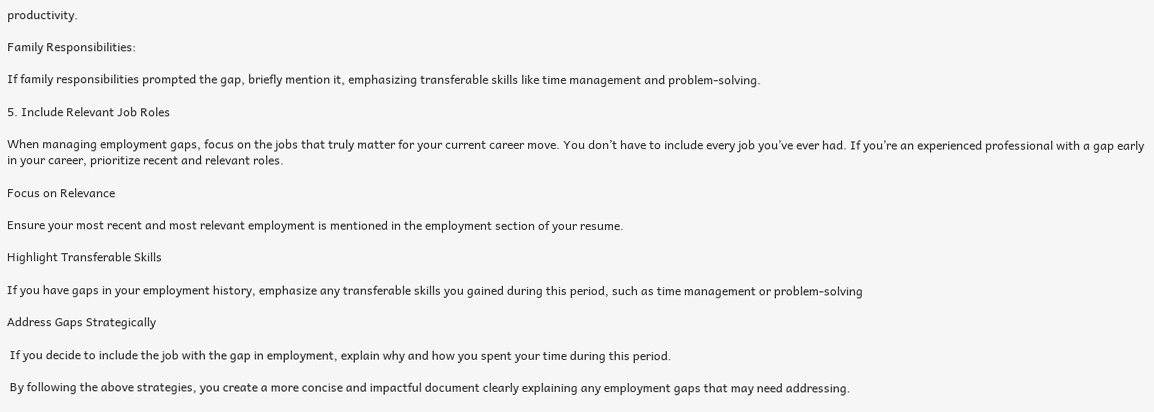productivity.

Family Responsibilities:

If family responsibilities prompted the gap, briefly mention it, emphasizing transferable skills like time management and problem-solving.

5. Include Relevant Job Roles

When managing employment gaps, focus on the jobs that truly matter for your current career move. You don’t have to include every job you’ve ever had. If you’re an experienced professional with a gap early in your career, prioritize recent and relevant roles.

Focus on Relevance

Ensure your most recent and most relevant employment is mentioned in the employment section of your resume.

Highlight Transferable Skills

If you have gaps in your employment history, emphasize any transferable skills you gained during this period, such as time management or problem-solving

Address Gaps Strategically

 If you decide to include the job with the gap in employment, explain why and how you spent your time during this period.

 By following the above strategies, you create a more concise and impactful document clearly explaining any employment gaps that may need addressing.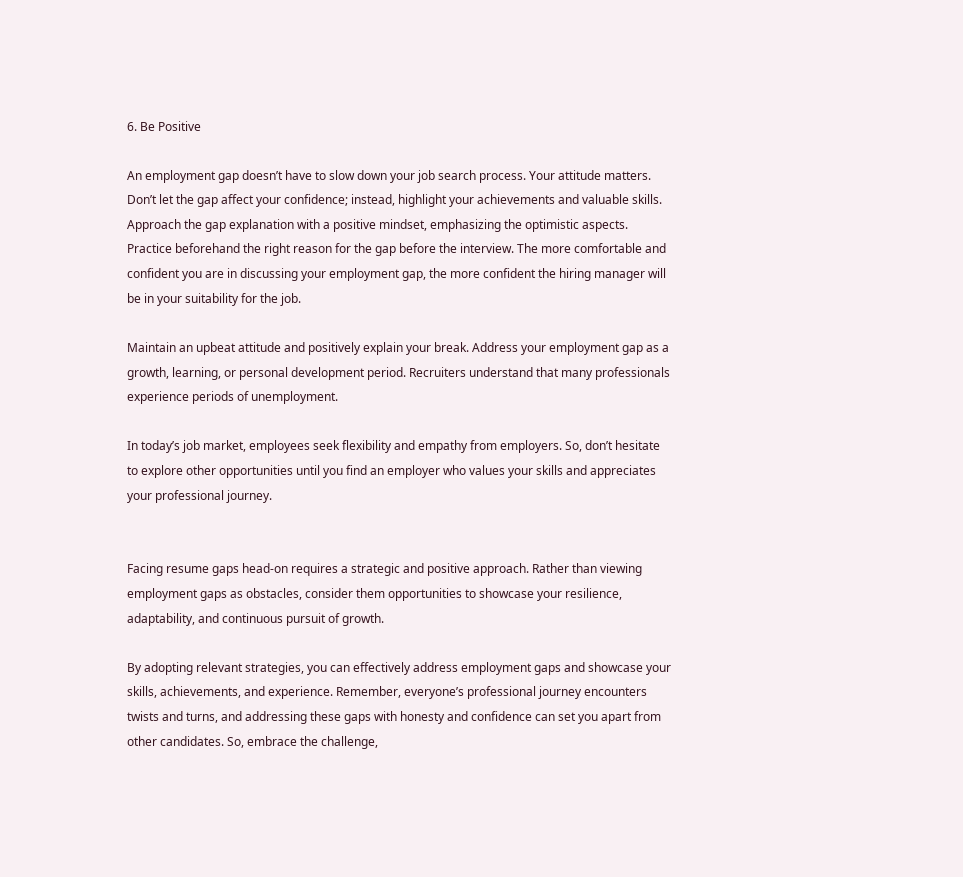6. Be Positive

An employment gap doesn’t have to slow down your job search process. Your attitude matters. Don’t let the gap affect your confidence; instead, highlight your achievements and valuable skills. Approach the gap explanation with a positive mindset, emphasizing the optimistic aspects. Practice beforehand the right reason for the gap before the interview. The more comfortable and confident you are in discussing your employment gap, the more confident the hiring manager will be in your suitability for the job.

Maintain an upbeat attitude and positively explain your break. Address your employment gap as a growth, learning, or personal development period. Recruiters understand that many professionals experience periods of unemployment.

In today’s job market, employees seek flexibility and empathy from employers. So, don’t hesitate to explore other opportunities until you find an employer who values your skills and appreciates your professional journey.


Facing resume gaps head-on requires a strategic and positive approach. Rather than viewing employment gaps as obstacles, consider them opportunities to showcase your resilience, adaptability, and continuous pursuit of growth.

By adopting relevant strategies, you can effectively address employment gaps and showcase your skills, achievements, and experience. Remember, everyone’s professional journey encounters twists and turns, and addressing these gaps with honesty and confidence can set you apart from other candidates. So, embrace the challenge,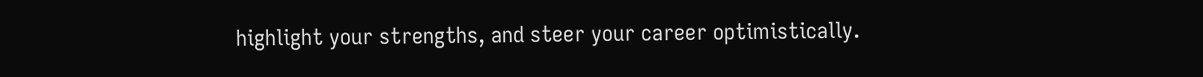highlight your strengths, and steer your career optimistically.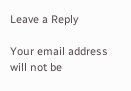Leave a Reply

Your email address will not be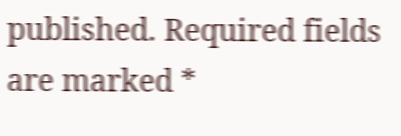published. Required fields are marked *